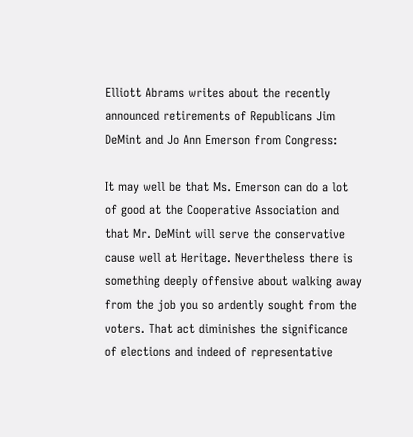Elliott Abrams writes about the recently announced retirements of Republicans Jim DeMint and Jo Ann Emerson from Congress:

It may well be that Ms. Emerson can do a lot of good at the Cooperative Association and that Mr. DeMint will serve the conservative cause well at Heritage. Nevertheless there is something deeply offensive about walking away from the job you so ardently sought from the voters. That act diminishes the significance of elections and indeed of representative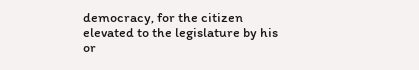democracy, for the citizen elevated to the legislature by his or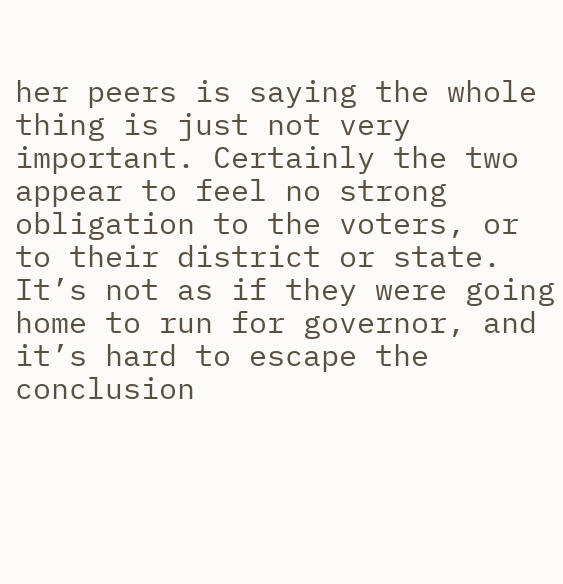her peers is saying the whole thing is just not very important. Certainly the two appear to feel no strong obligation to the voters, or to their district or state. It’s not as if they were going home to run for governor, and it’s hard to escape the conclusion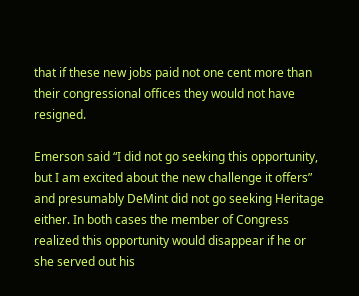that if these new jobs paid not one cent more than their congressional offices they would not have resigned.

Emerson said “I did not go seeking this opportunity, but I am excited about the new challenge it offers” and presumably DeMint did not go seeking Heritage either. In both cases the member of Congress realized this opportunity would disappear if he or she served out his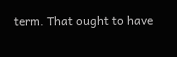term. That ought to have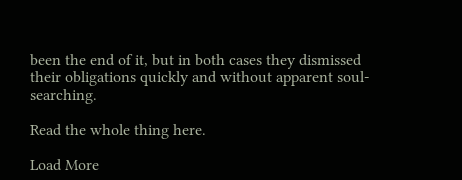been the end of it, but in both cases they dismissed their obligations quickly and without apparent soul-searching.

Read the whole thing here.

Load More